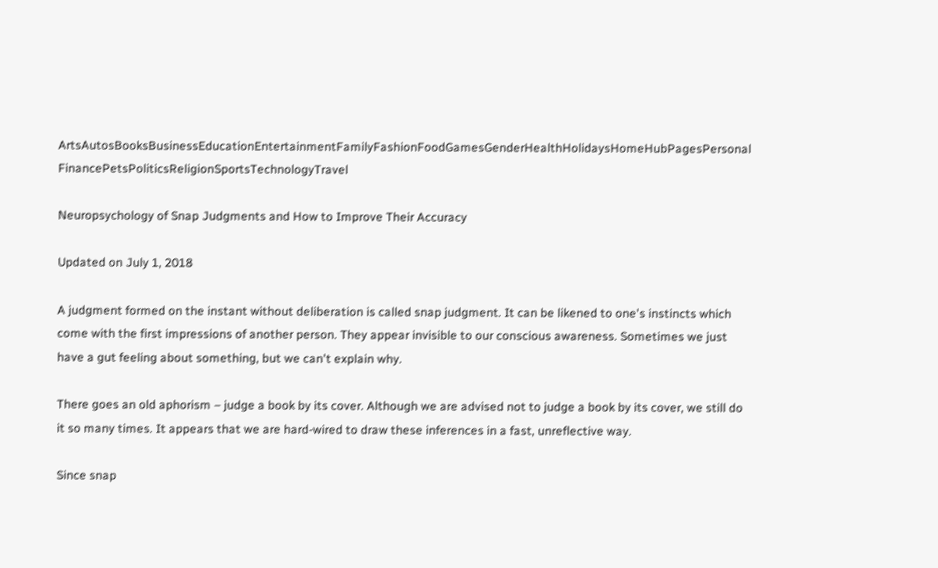ArtsAutosBooksBusinessEducationEntertainmentFamilyFashionFoodGamesGenderHealthHolidaysHomeHubPagesPersonal FinancePetsPoliticsReligionSportsTechnologyTravel

Neuropsychology of Snap Judgments and How to Improve Their Accuracy

Updated on July 1, 2018

A judgment formed on the instant without deliberation is called snap judgment. It can be likened to one's instincts which come with the first impressions of another person. They appear invisible to our conscious awareness. Sometimes we just have a gut feeling about something, but we can't explain why.

There goes an old aphorism – judge a book by its cover. Although we are advised not to judge a book by its cover, we still do it so many times. It appears that we are hard-wired to draw these inferences in a fast, unreflective way.

Since snap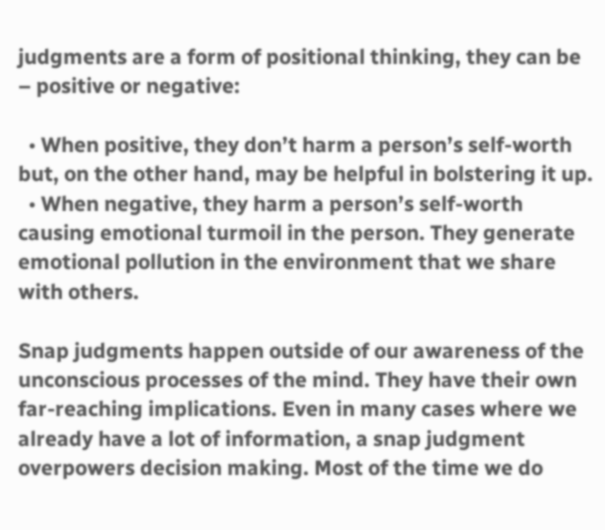judgments are a form of positional thinking, they can be – positive or negative:

  • When positive, they don’t harm a person’s self-worth but, on the other hand, may be helpful in bolstering it up.
  • When negative, they harm a person’s self-worth causing emotional turmoil in the person. They generate emotional pollution in the environment that we share with others.

Snap judgments happen outside of our awareness of the unconscious processes of the mind. They have their own far-reaching implications. Even in many cases where we already have a lot of information, a snap judgment overpowers decision making. Most of the time we do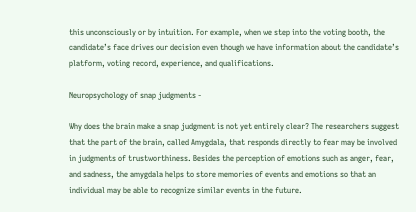this unconsciously or by intuition. For example, when we step into the voting booth, the candidate’s face drives our decision even though we have information about the candidate’s platform, voting record, experience, and qualifications.

Neuropsychology of snap judgments -

Why does the brain make a snap judgment is not yet entirely clear? The researchers suggest that the part of the brain, called Amygdala, that responds directly to fear may be involved in judgments of trustworthiness. Besides the perception of emotions such as anger, fear, and sadness, the amygdala helps to store memories of events and emotions so that an individual may be able to recognize similar events in the future.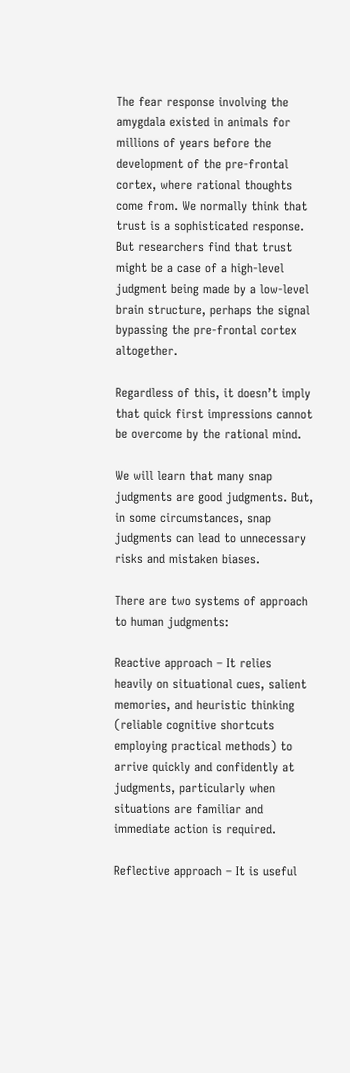The fear response involving the amygdala existed in animals for millions of years before the development of the pre-frontal cortex, where rational thoughts come from. We normally think that trust is a sophisticated response. But researchers find that trust might be a case of a high-level judgment being made by a low-level brain structure, perhaps the signal bypassing the pre-frontal cortex altogether.

Regardless of this, it doesn’t imply that quick first impressions cannot be overcome by the rational mind.

We will learn that many snap judgments are good judgments. But, in some circumstances, snap judgments can lead to unnecessary risks and mistaken biases.

There are two systems of approach to human judgments:

Reactive approach – It relies heavily on situational cues, salient memories, and heuristic thinking (reliable cognitive shortcuts employing practical methods) to arrive quickly and confidently at judgments, particularly when situations are familiar and immediate action is required.

Reflective approach – It is useful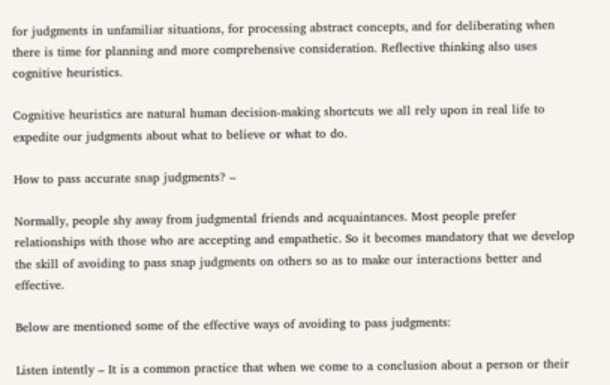for judgments in unfamiliar situations, for processing abstract concepts, and for deliberating when there is time for planning and more comprehensive consideration. Reflective thinking also uses cognitive heuristics.

Cognitive heuristics are natural human decision-making shortcuts we all rely upon in real life to expedite our judgments about what to believe or what to do.

How to pass accurate snap judgments? –

Normally, people shy away from judgmental friends and acquaintances. Most people prefer relationships with those who are accepting and empathetic. So it becomes mandatory that we develop the skill of avoiding to pass snap judgments on others so as to make our interactions better and effective.

Below are mentioned some of the effective ways of avoiding to pass judgments:

Listen intently – It is a common practice that when we come to a conclusion about a person or their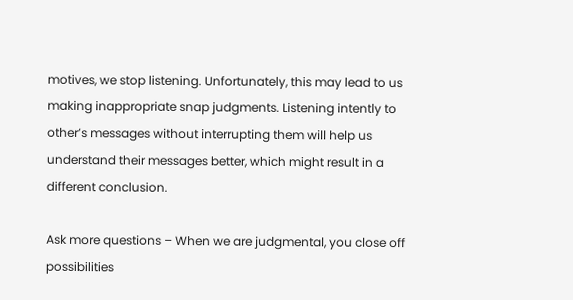motives, we stop listening. Unfortunately, this may lead to us making inappropriate snap judgments. Listening intently to other’s messages without interrupting them will help us understand their messages better, which might result in a different conclusion.

Ask more questions – When we are judgmental, you close off possibilities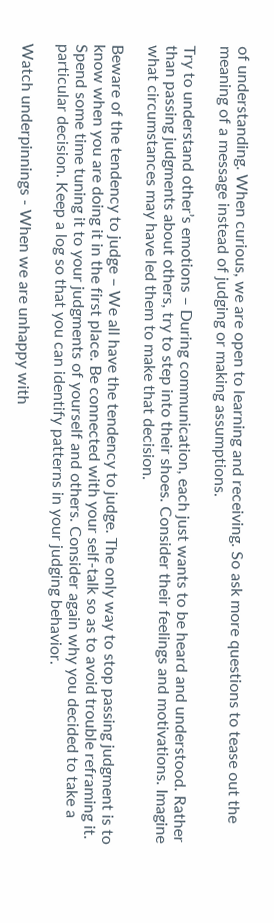of understanding. When curious, we are open to learning and receiving. So ask more questions to tease out the meaning of a message instead of judging or making assumptions.

Try to understand other’s emotions – During communication, each just wants to be heard and understood. Rather than passing judgments about others, try to step into their shoes. Consider their feelings and motivations. Imagine what circumstances may have led them to make that decision.

Beware of the tendency to judge – We all have the tendency to judge. The only way to stop passing judgment is to know when you are doing it in the first place. Be connected with your self-talk so as to avoid trouble reframing it. Spend some time tuning it to your judgments of yourself and others. Consider again why you decided to take a particular decision. Keep a log so that you can identify patterns in your judging behavior.

Watch underpinnings - When we are unhappy with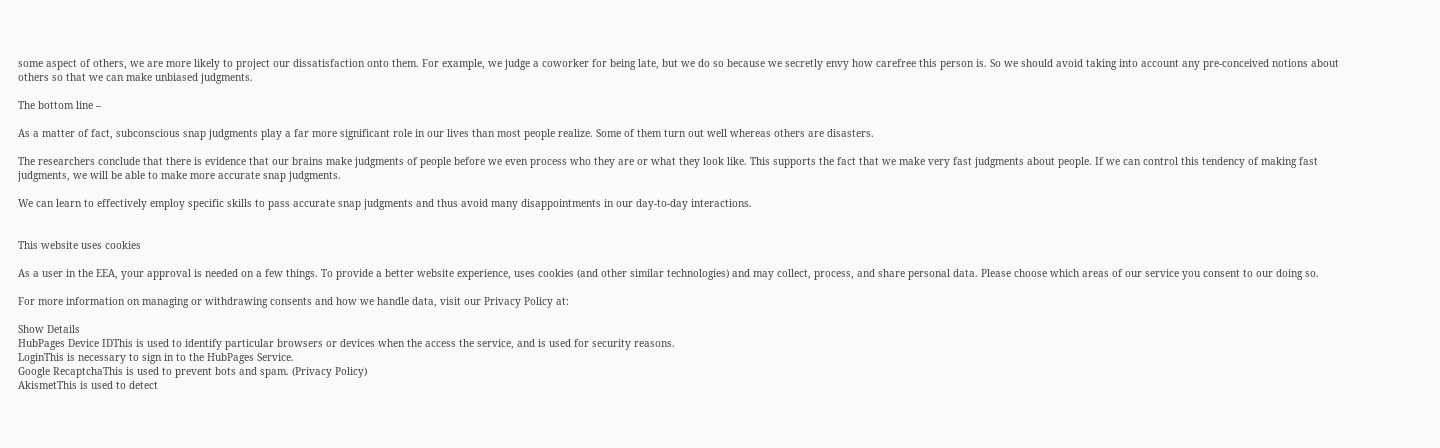some aspect of others, we are more likely to project our dissatisfaction onto them. For example, we judge a coworker for being late, but we do so because we secretly envy how carefree this person is. So we should avoid taking into account any pre-conceived notions about others so that we can make unbiased judgments.

The bottom line –

As a matter of fact, subconscious snap judgments play a far more significant role in our lives than most people realize. Some of them turn out well whereas others are disasters.

The researchers conclude that there is evidence that our brains make judgments of people before we even process who they are or what they look like. This supports the fact that we make very fast judgments about people. If we can control this tendency of making fast judgments, we will be able to make more accurate snap judgments.

We can learn to effectively employ specific skills to pass accurate snap judgments and thus avoid many disappointments in our day-to-day interactions.


This website uses cookies

As a user in the EEA, your approval is needed on a few things. To provide a better website experience, uses cookies (and other similar technologies) and may collect, process, and share personal data. Please choose which areas of our service you consent to our doing so.

For more information on managing or withdrawing consents and how we handle data, visit our Privacy Policy at:

Show Details
HubPages Device IDThis is used to identify particular browsers or devices when the access the service, and is used for security reasons.
LoginThis is necessary to sign in to the HubPages Service.
Google RecaptchaThis is used to prevent bots and spam. (Privacy Policy)
AkismetThis is used to detect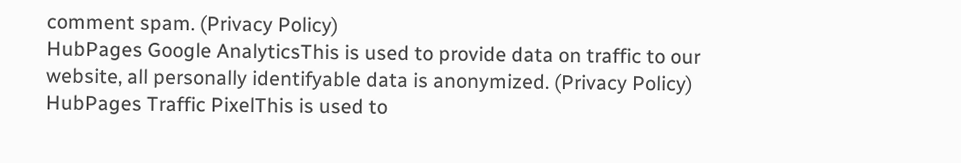comment spam. (Privacy Policy)
HubPages Google AnalyticsThis is used to provide data on traffic to our website, all personally identifyable data is anonymized. (Privacy Policy)
HubPages Traffic PixelThis is used to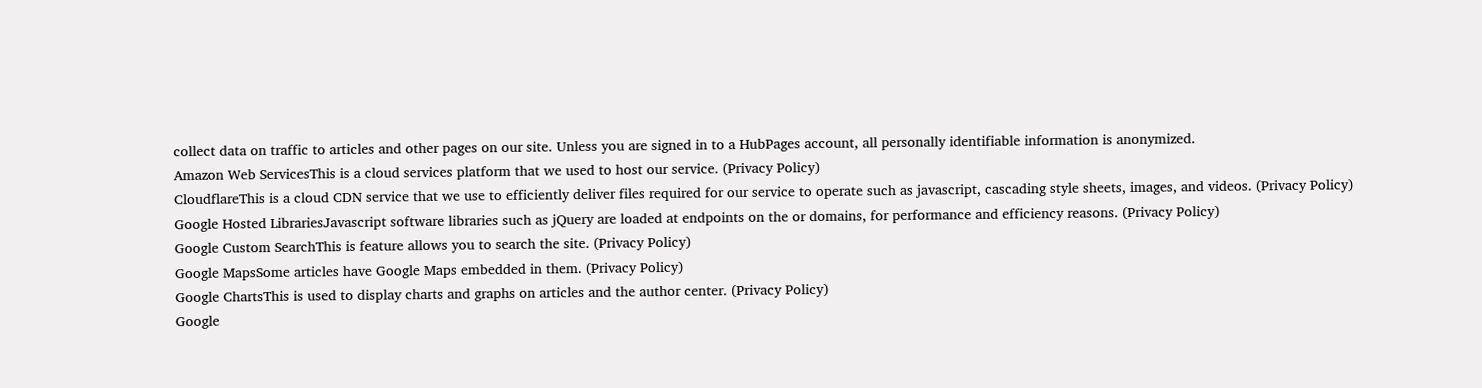collect data on traffic to articles and other pages on our site. Unless you are signed in to a HubPages account, all personally identifiable information is anonymized.
Amazon Web ServicesThis is a cloud services platform that we used to host our service. (Privacy Policy)
CloudflareThis is a cloud CDN service that we use to efficiently deliver files required for our service to operate such as javascript, cascading style sheets, images, and videos. (Privacy Policy)
Google Hosted LibrariesJavascript software libraries such as jQuery are loaded at endpoints on the or domains, for performance and efficiency reasons. (Privacy Policy)
Google Custom SearchThis is feature allows you to search the site. (Privacy Policy)
Google MapsSome articles have Google Maps embedded in them. (Privacy Policy)
Google ChartsThis is used to display charts and graphs on articles and the author center. (Privacy Policy)
Google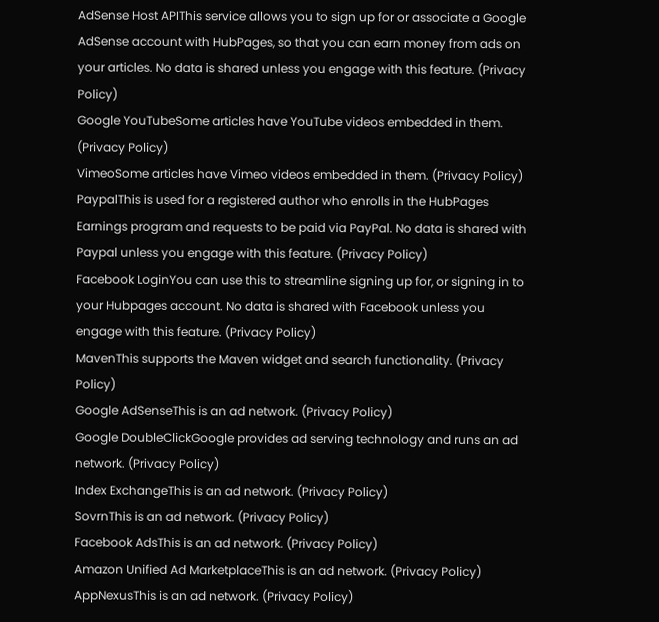AdSense Host APIThis service allows you to sign up for or associate a Google AdSense account with HubPages, so that you can earn money from ads on your articles. No data is shared unless you engage with this feature. (Privacy Policy)
Google YouTubeSome articles have YouTube videos embedded in them. (Privacy Policy)
VimeoSome articles have Vimeo videos embedded in them. (Privacy Policy)
PaypalThis is used for a registered author who enrolls in the HubPages Earnings program and requests to be paid via PayPal. No data is shared with Paypal unless you engage with this feature. (Privacy Policy)
Facebook LoginYou can use this to streamline signing up for, or signing in to your Hubpages account. No data is shared with Facebook unless you engage with this feature. (Privacy Policy)
MavenThis supports the Maven widget and search functionality. (Privacy Policy)
Google AdSenseThis is an ad network. (Privacy Policy)
Google DoubleClickGoogle provides ad serving technology and runs an ad network. (Privacy Policy)
Index ExchangeThis is an ad network. (Privacy Policy)
SovrnThis is an ad network. (Privacy Policy)
Facebook AdsThis is an ad network. (Privacy Policy)
Amazon Unified Ad MarketplaceThis is an ad network. (Privacy Policy)
AppNexusThis is an ad network. (Privacy Policy)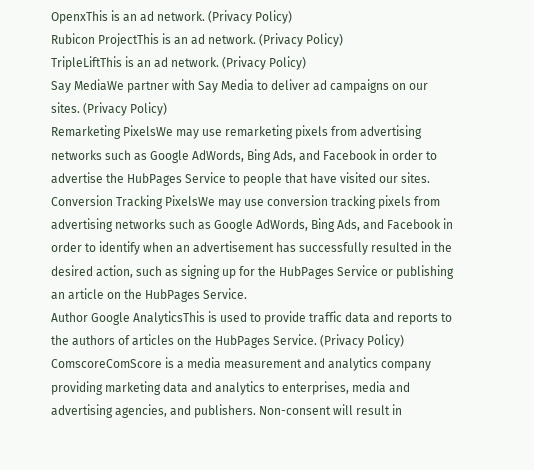OpenxThis is an ad network. (Privacy Policy)
Rubicon ProjectThis is an ad network. (Privacy Policy)
TripleLiftThis is an ad network. (Privacy Policy)
Say MediaWe partner with Say Media to deliver ad campaigns on our sites. (Privacy Policy)
Remarketing PixelsWe may use remarketing pixels from advertising networks such as Google AdWords, Bing Ads, and Facebook in order to advertise the HubPages Service to people that have visited our sites.
Conversion Tracking PixelsWe may use conversion tracking pixels from advertising networks such as Google AdWords, Bing Ads, and Facebook in order to identify when an advertisement has successfully resulted in the desired action, such as signing up for the HubPages Service or publishing an article on the HubPages Service.
Author Google AnalyticsThis is used to provide traffic data and reports to the authors of articles on the HubPages Service. (Privacy Policy)
ComscoreComScore is a media measurement and analytics company providing marketing data and analytics to enterprises, media and advertising agencies, and publishers. Non-consent will result in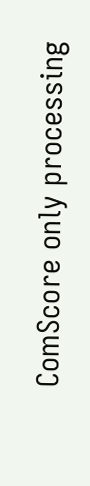ComScore only processing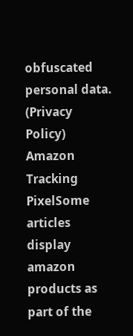obfuscated personal data. (Privacy Policy)
Amazon Tracking PixelSome articles display amazon products as part of the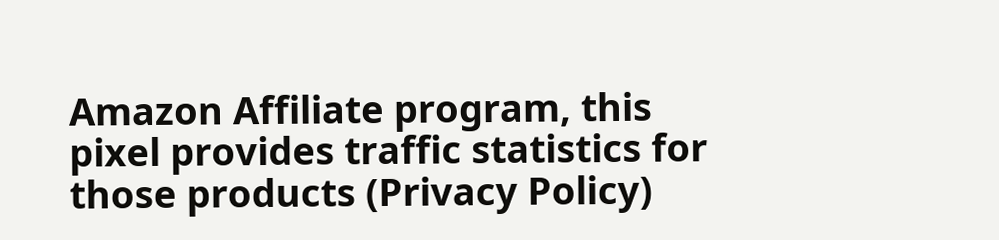Amazon Affiliate program, this pixel provides traffic statistics for those products (Privacy Policy)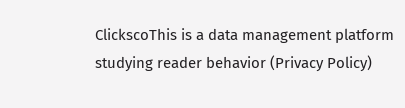ClickscoThis is a data management platform studying reader behavior (Privacy Policy)